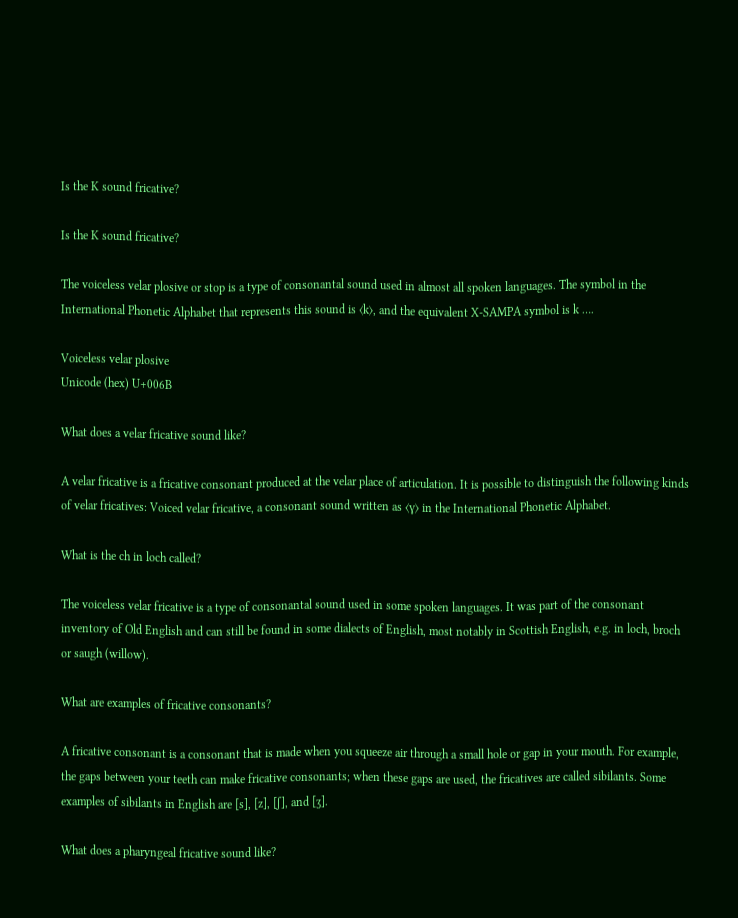Is the K sound fricative?

Is the K sound fricative?

The voiceless velar plosive or stop is a type of consonantal sound used in almost all spoken languages. The symbol in the International Phonetic Alphabet that represents this sound is ⟨k⟩, and the equivalent X-SAMPA symbol is k ….

Voiceless velar plosive
Unicode (hex) U+006B

What does a velar fricative sound like?

A velar fricative is a fricative consonant produced at the velar place of articulation. It is possible to distinguish the following kinds of velar fricatives: Voiced velar fricative, a consonant sound written as ⟨ɣ⟩ in the International Phonetic Alphabet.

What is the ch in loch called?

The voiceless velar fricative is a type of consonantal sound used in some spoken languages. It was part of the consonant inventory of Old English and can still be found in some dialects of English, most notably in Scottish English, e.g. in loch, broch or saugh (willow).

What are examples of fricative consonants?

A fricative consonant is a consonant that is made when you squeeze air through a small hole or gap in your mouth. For example, the gaps between your teeth can make fricative consonants; when these gaps are used, the fricatives are called sibilants. Some examples of sibilants in English are [s], [z], [ʃ], and [ʒ].

What does a pharyngeal fricative sound like?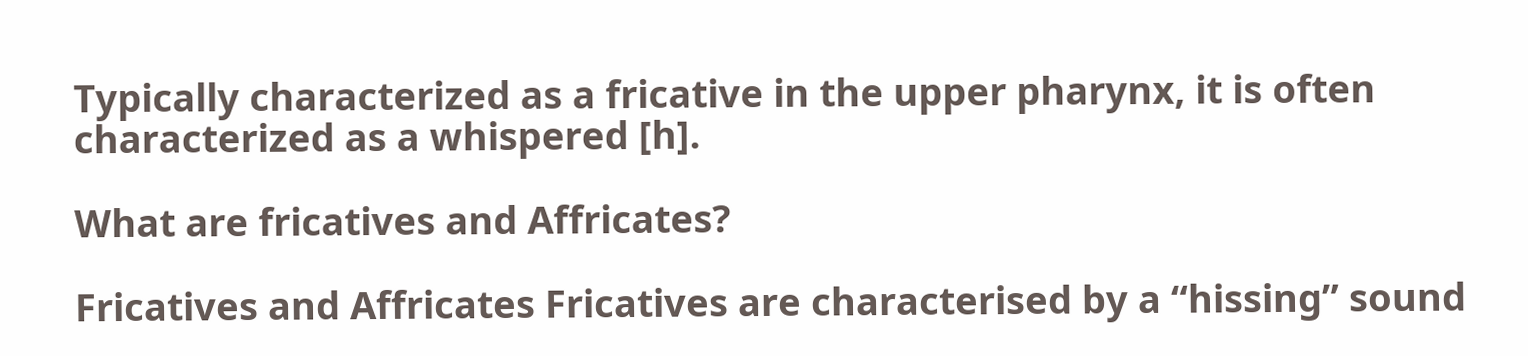Typically characterized as a fricative in the upper pharynx, it is often characterized as a whispered [h].

What are fricatives and Affricates?

Fricatives and Affricates Fricatives are characterised by a “hissing” sound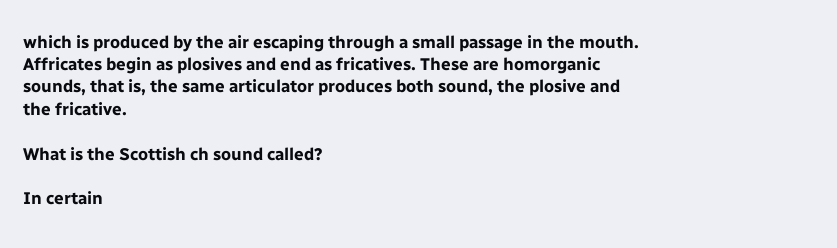which is produced by the air escaping through a small passage in the mouth. Affricates begin as plosives and end as fricatives. These are homorganic sounds, that is, the same articulator produces both sound, the plosive and the fricative.

What is the Scottish ch sound called?

In certain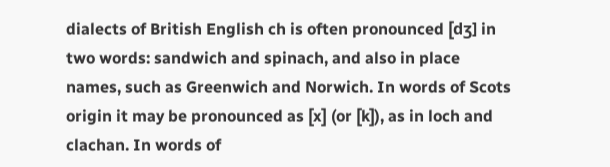dialects of British English ch is often pronounced [dʒ] in two words: sandwich and spinach, and also in place names, such as Greenwich and Norwich. In words of Scots origin it may be pronounced as [x] (or [k]), as in loch and clachan. In words of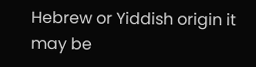Hebrew or Yiddish origin it may be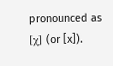pronounced as [χ] (or [x]).